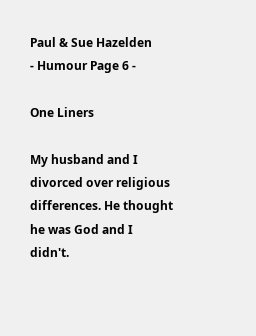Paul & Sue Hazelden
- Humour Page 6 -

One Liners

My husband and I divorced over religious differences. He thought he was God and I didn't.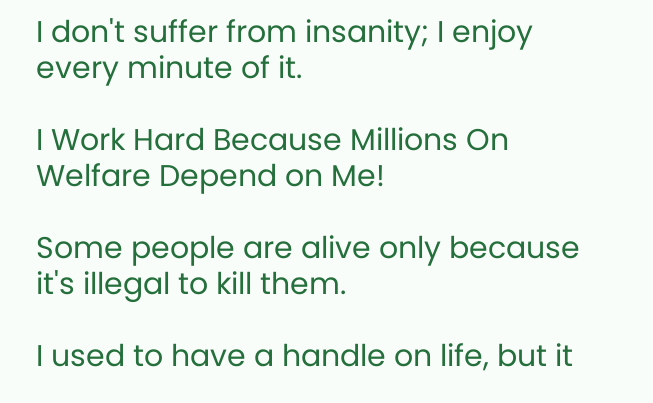I don't suffer from insanity; I enjoy every minute of it.

I Work Hard Because Millions On Welfare Depend on Me!

Some people are alive only because it's illegal to kill them.

I used to have a handle on life, but it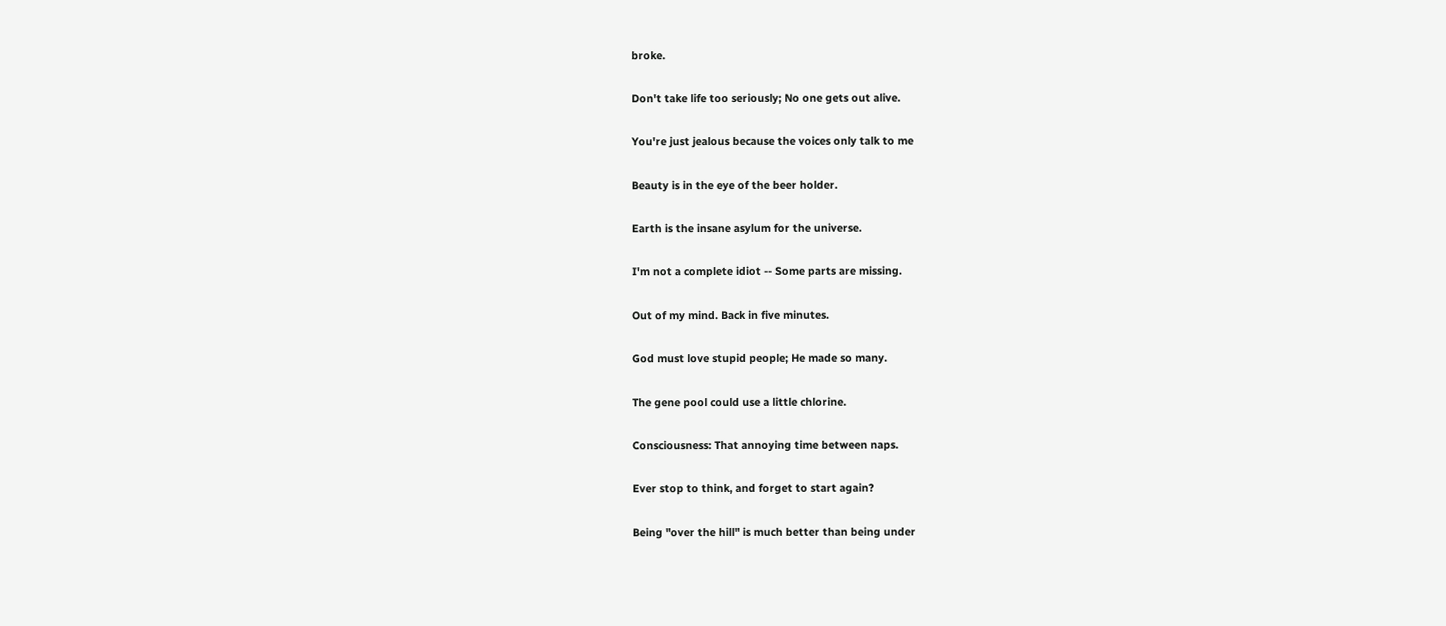broke.

Don't take life too seriously; No one gets out alive.

You're just jealous because the voices only talk to me

Beauty is in the eye of the beer holder.

Earth is the insane asylum for the universe.

I'm not a complete idiot -- Some parts are missing.

Out of my mind. Back in five minutes.

God must love stupid people; He made so many.

The gene pool could use a little chlorine.

Consciousness: That annoying time between naps.

Ever stop to think, and forget to start again?

Being "over the hill" is much better than being under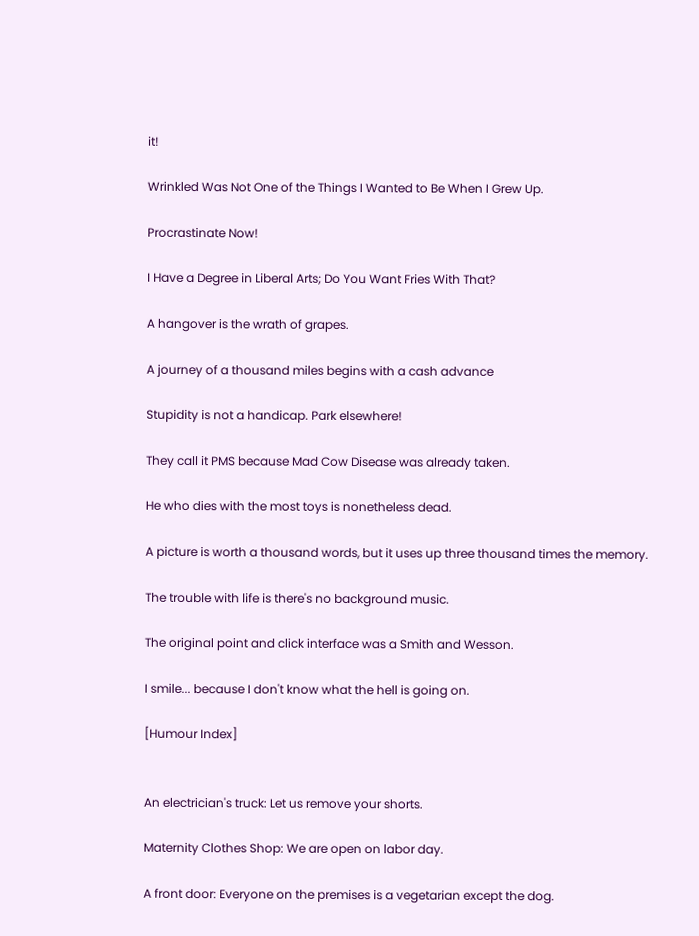it!

Wrinkled Was Not One of the Things I Wanted to Be When I Grew Up.

Procrastinate Now!

I Have a Degree in Liberal Arts; Do You Want Fries With That?

A hangover is the wrath of grapes.

A journey of a thousand miles begins with a cash advance

Stupidity is not a handicap. Park elsewhere!

They call it PMS because Mad Cow Disease was already taken.

He who dies with the most toys is nonetheless dead.

A picture is worth a thousand words, but it uses up three thousand times the memory.

The trouble with life is there's no background music.

The original point and click interface was a Smith and Wesson.

I smile... because I don't know what the hell is going on.

[Humour Index]


An electrician's truck: Let us remove your shorts.

Maternity Clothes Shop: We are open on labor day.

A front door: Everyone on the premises is a vegetarian except the dog.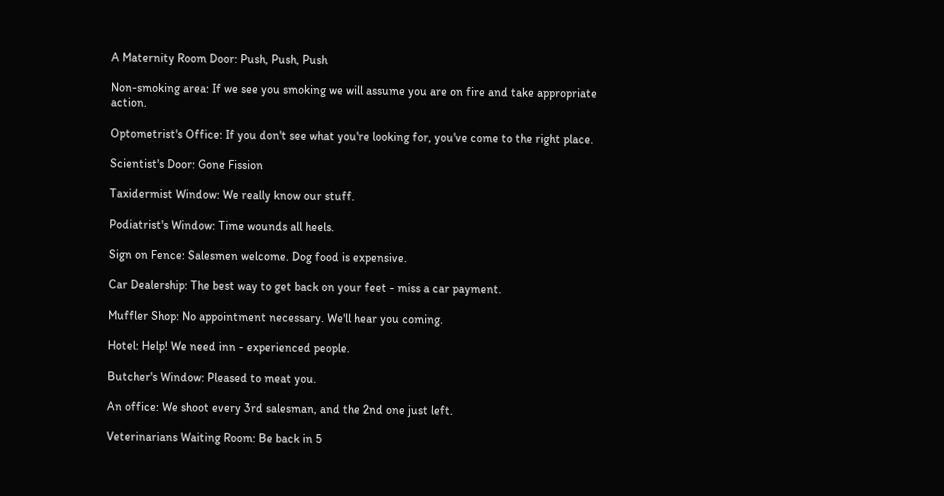A Maternity Room Door: Push, Push, Push

Non-smoking area: If we see you smoking we will assume you are on fire and take appropriate action.

Optometrist's Office: If you don't see what you're looking for, you've come to the right place.

Scientist's Door: Gone Fission

Taxidermist Window: We really know our stuff.

Podiatrist's Window: Time wounds all heels.

Sign on Fence: Salesmen welcome. Dog food is expensive.

Car Dealership: The best way to get back on your feet - miss a car payment.

Muffler Shop: No appointment necessary. We'll hear you coming.

Hotel: Help! We need inn - experienced people.

Butcher's Window: Pleased to meat you.

An office: We shoot every 3rd salesman, and the 2nd one just left.

Veterinarians Waiting Room: Be back in 5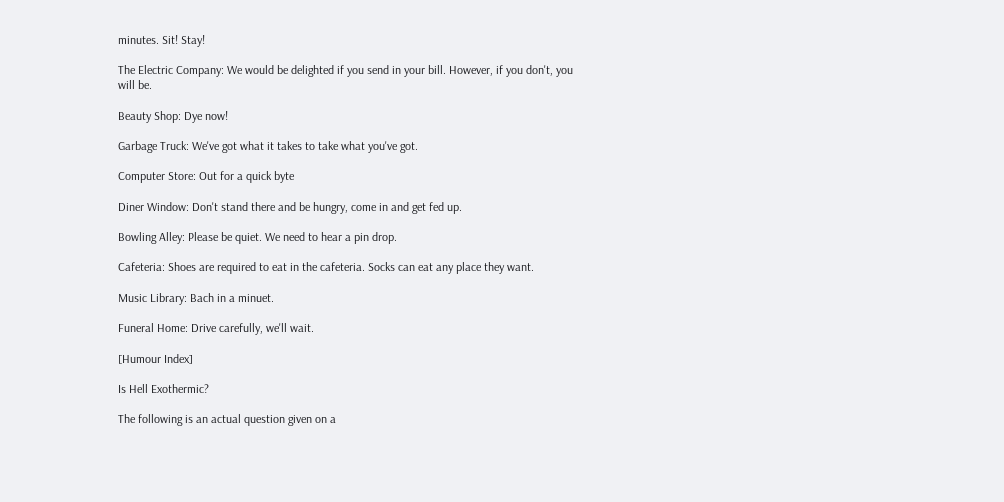minutes. Sit! Stay!

The Electric Company: We would be delighted if you send in your bill. However, if you don't, you will be.

Beauty Shop: Dye now!

Garbage Truck: We've got what it takes to take what you've got.

Computer Store: Out for a quick byte

Diner Window: Don't stand there and be hungry, come in and get fed up.

Bowling Alley: Please be quiet. We need to hear a pin drop.

Cafeteria: Shoes are required to eat in the cafeteria. Socks can eat any place they want.

Music Library: Bach in a minuet.

Funeral Home: Drive carefully, we'll wait.

[Humour Index]

Is Hell Exothermic?

The following is an actual question given on a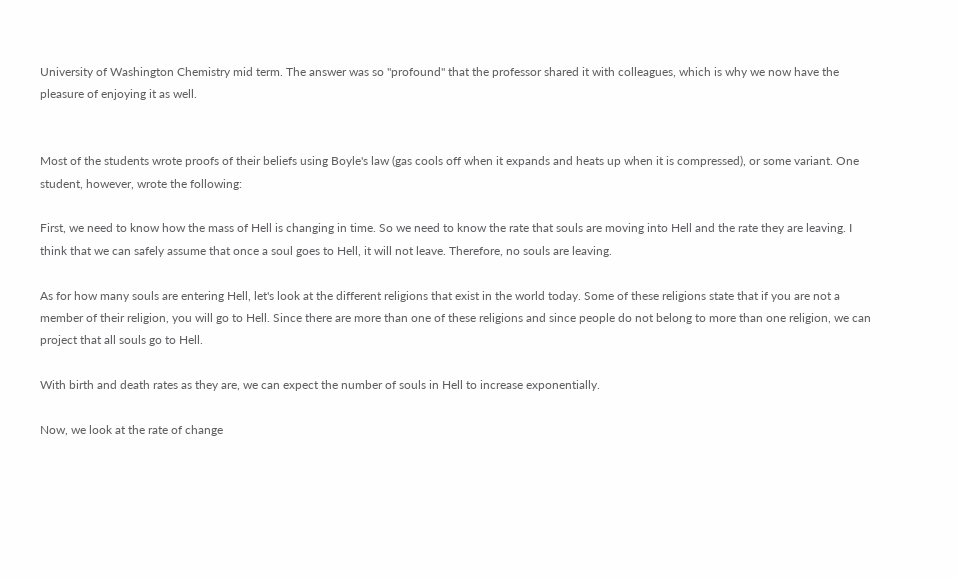University of Washington Chemistry mid term. The answer was so "profound" that the professor shared it with colleagues, which is why we now have the pleasure of enjoying it as well.


Most of the students wrote proofs of their beliefs using Boyle's law (gas cools off when it expands and heats up when it is compressed), or some variant. One student, however, wrote the following:

First, we need to know how the mass of Hell is changing in time. So we need to know the rate that souls are moving into Hell and the rate they are leaving. I think that we can safely assume that once a soul goes to Hell, it will not leave. Therefore, no souls are leaving.

As for how many souls are entering Hell, let's look at the different religions that exist in the world today. Some of these religions state that if you are not a member of their religion, you will go to Hell. Since there are more than one of these religions and since people do not belong to more than one religion, we can project that all souls go to Hell.

With birth and death rates as they are, we can expect the number of souls in Hell to increase exponentially.

Now, we look at the rate of change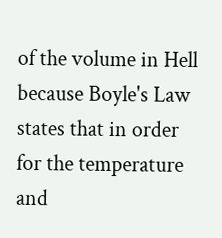of the volume in Hell because Boyle's Law states that in order for the temperature and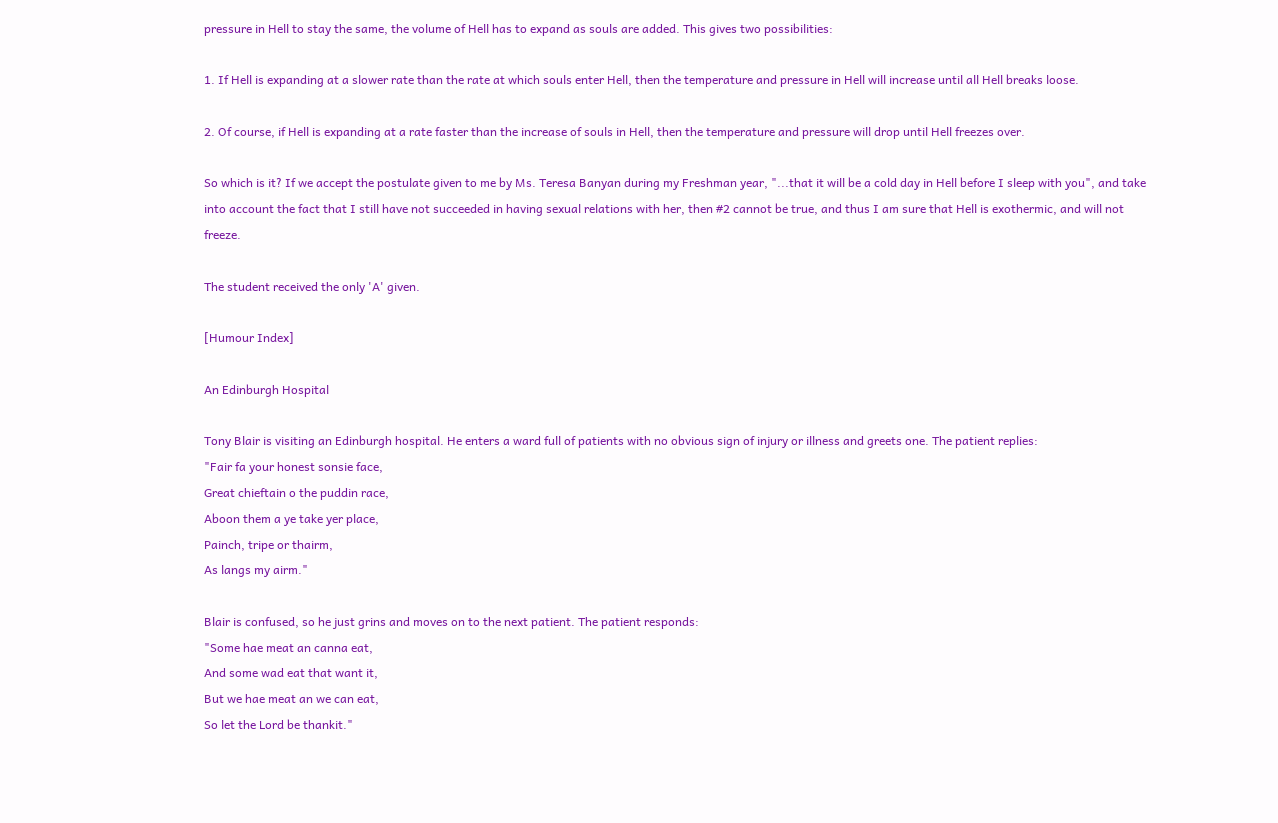pressure in Hell to stay the same, the volume of Hell has to expand as souls are added. This gives two possibilities:

1. If Hell is expanding at a slower rate than the rate at which souls enter Hell, then the temperature and pressure in Hell will increase until all Hell breaks loose.

2. Of course, if Hell is expanding at a rate faster than the increase of souls in Hell, then the temperature and pressure will drop until Hell freezes over.

So which is it? If we accept the postulate given to me by Ms. Teresa Banyan during my Freshman year, "...that it will be a cold day in Hell before I sleep with you", and take into account the fact that I still have not succeeded in having sexual relations with her, then #2 cannot be true, and thus I am sure that Hell is exothermic, and will not freeze.

The student received the only 'A' given.

[Humour Index]

An Edinburgh Hospital

Tony Blair is visiting an Edinburgh hospital. He enters a ward full of patients with no obvious sign of injury or illness and greets one. The patient replies:
"Fair fa your honest sonsie face,
Great chieftain o the puddin race,
Aboon them a ye take yer place,
Painch, tripe or thairm,
As langs my airm."

Blair is confused, so he just grins and moves on to the next patient. The patient responds:
"Some hae meat an canna eat,
And some wad eat that want it,
But we hae meat an we can eat,
So let the Lord be thankit."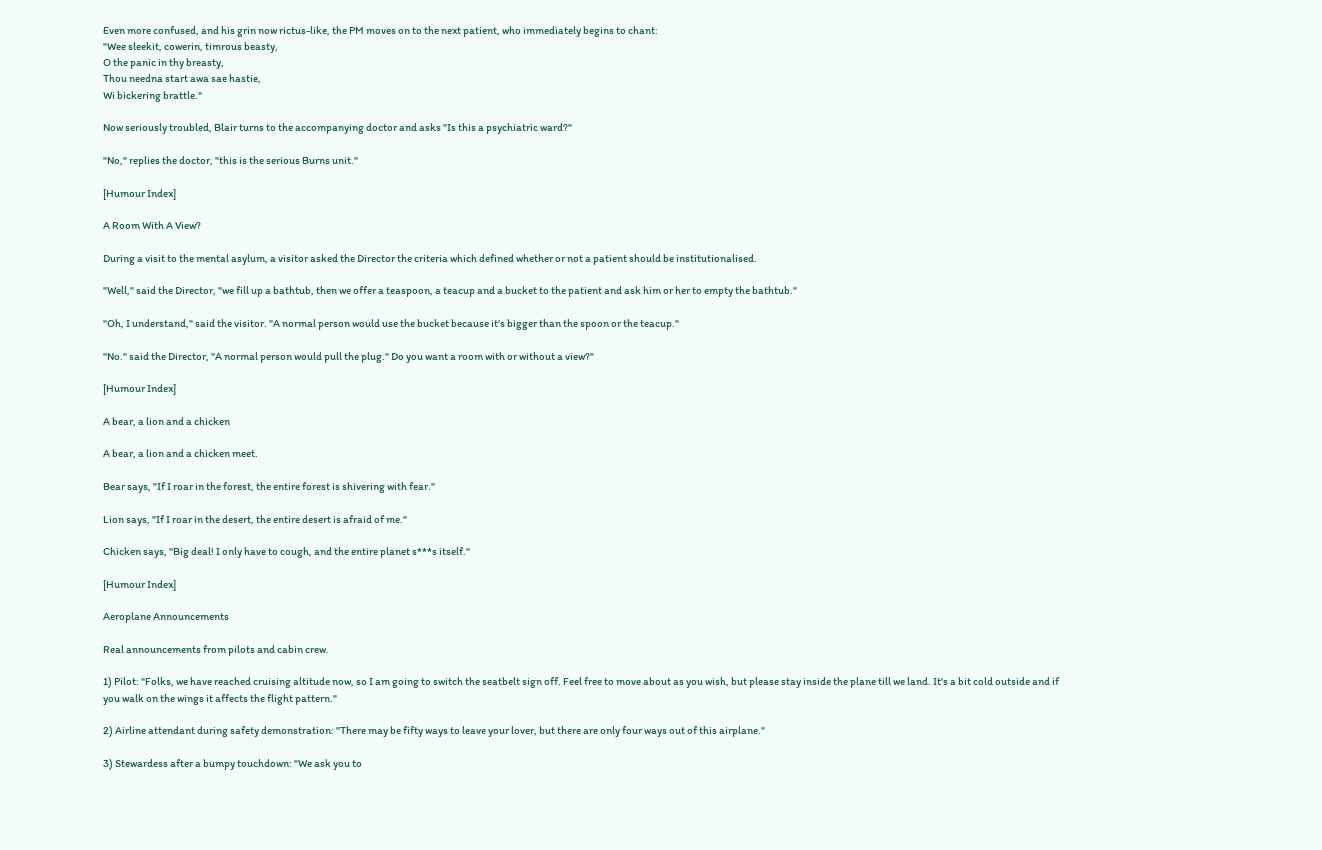Even more confused, and his grin now rictus-like, the PM moves on to the next patient, who immediately begins to chant:
"Wee sleekit, cowerin, timrous beasty,
O the panic in thy breasty,
Thou needna start awa sae hastie,
Wi bickering brattle."

Now seriously troubled, Blair turns to the accompanying doctor and asks "Is this a psychiatric ward?"

"No," replies the doctor, "this is the serious Burns unit."

[Humour Index]

A Room With A View?

During a visit to the mental asylum, a visitor asked the Director the criteria which defined whether or not a patient should be institutionalised.

"Well," said the Director, "we fill up a bathtub, then we offer a teaspoon, a teacup and a bucket to the patient and ask him or her to empty the bathtub."

"Oh, I understand," said the visitor. "A normal person would use the bucket because it's bigger than the spoon or the teacup."

"No." said the Director, "A normal person would pull the plug." Do you want a room with or without a view?"

[Humour Index]

A bear, a lion and a chicken

A bear, a lion and a chicken meet.

Bear says, "If I roar in the forest, the entire forest is shivering with fear."

Lion says, "If I roar in the desert, the entire desert is afraid of me."

Chicken says, "Big deal! I only have to cough, and the entire planet s***s itself."

[Humour Index]

Aeroplane Announcements

Real announcements from pilots and cabin crew.

1) Pilot: "Folks, we have reached cruising altitude now, so I am going to switch the seatbelt sign off. Feel free to move about as you wish, but please stay inside the plane till we land. It's a bit cold outside and if you walk on the wings it affects the flight pattern."

2) Airline attendant during safety demonstration: "There may be fifty ways to leave your lover, but there are only four ways out of this airplane."

3) Stewardess after a bumpy touchdown: "We ask you to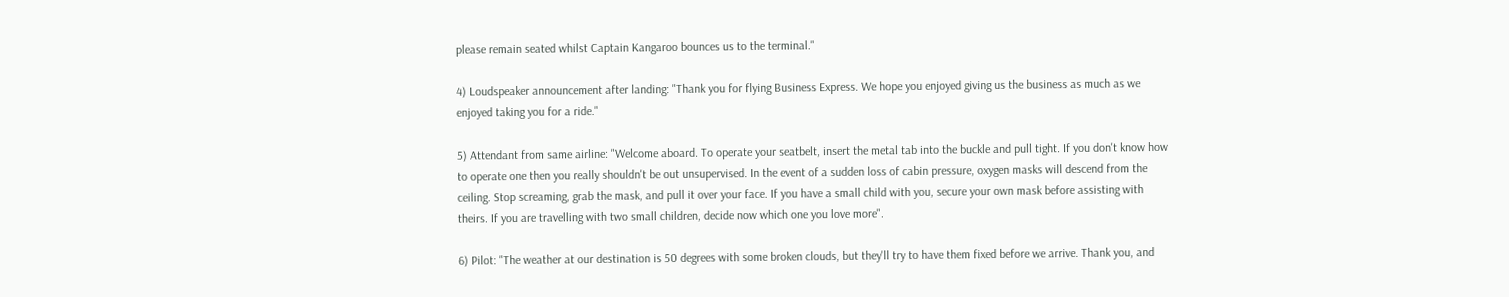please remain seated whilst Captain Kangaroo bounces us to the terminal."

4) Loudspeaker announcement after landing: "Thank you for flying Business Express. We hope you enjoyed giving us the business as much as we enjoyed taking you for a ride."

5) Attendant from same airline: "Welcome aboard. To operate your seatbelt, insert the metal tab into the buckle and pull tight. If you don't know how to operate one then you really shouldn't be out unsupervised. In the event of a sudden loss of cabin pressure, oxygen masks will descend from the ceiling. Stop screaming, grab the mask, and pull it over your face. If you have a small child with you, secure your own mask before assisting with theirs. If you are travelling with two small children, decide now which one you love more".

6) Pilot: "The weather at our destination is 50 degrees with some broken clouds, but they'll try to have them fixed before we arrive. Thank you, and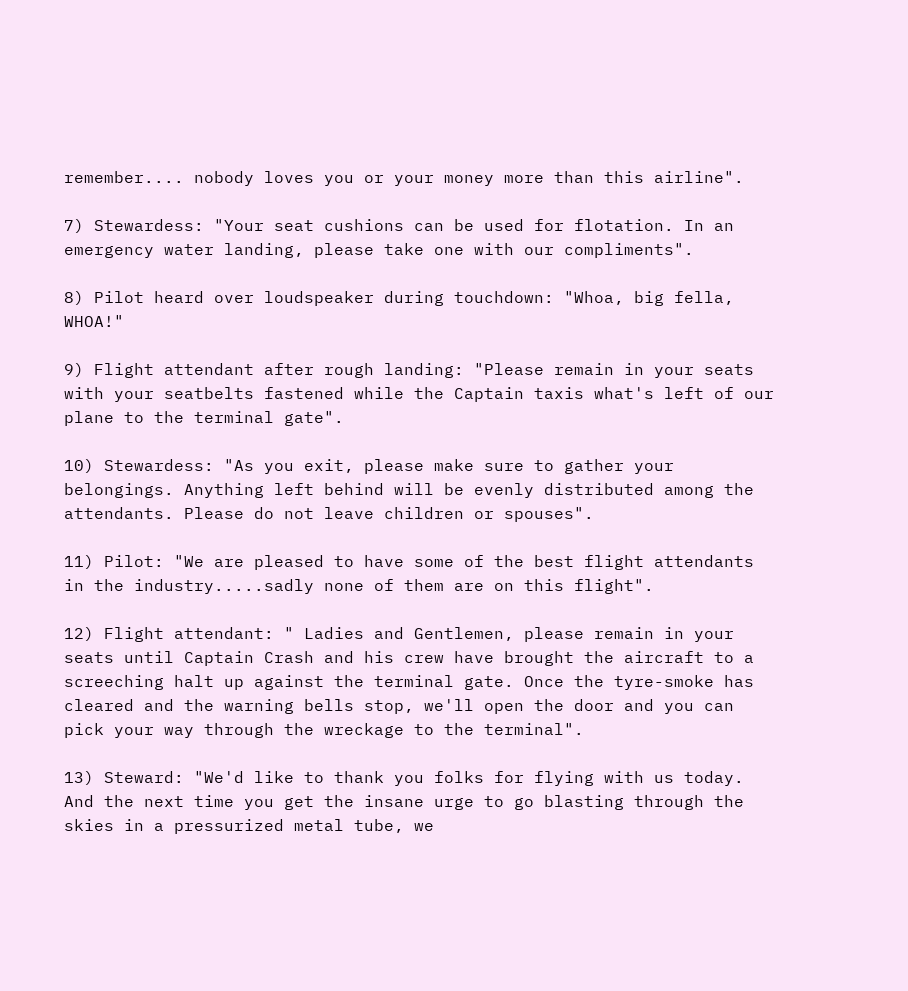remember.... nobody loves you or your money more than this airline".

7) Stewardess: "Your seat cushions can be used for flotation. In an emergency water landing, please take one with our compliments".

8) Pilot heard over loudspeaker during touchdown: "Whoa, big fella, WHOA!"

9) Flight attendant after rough landing: "Please remain in your seats with your seatbelts fastened while the Captain taxis what's left of our plane to the terminal gate".

10) Stewardess: "As you exit, please make sure to gather your belongings. Anything left behind will be evenly distributed among the attendants. Please do not leave children or spouses".

11) Pilot: "We are pleased to have some of the best flight attendants in the industry.....sadly none of them are on this flight".

12) Flight attendant: " Ladies and Gentlemen, please remain in your seats until Captain Crash and his crew have brought the aircraft to a screeching halt up against the terminal gate. Once the tyre-smoke has cleared and the warning bells stop, we'll open the door and you can pick your way through the wreckage to the terminal".

13) Steward: "We'd like to thank you folks for flying with us today. And the next time you get the insane urge to go blasting through the skies in a pressurized metal tube, we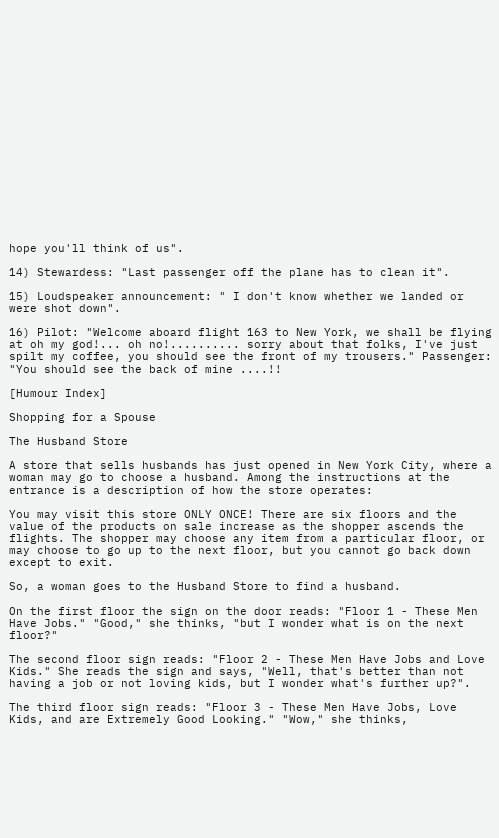hope you'll think of us".

14) Stewardess: "Last passenger off the plane has to clean it".

15) Loudspeaker announcement: " I don't know whether we landed or were shot down".

16) Pilot: "Welcome aboard flight 163 to New York, we shall be flying at oh my god!... oh no!.......... sorry about that folks, I've just spilt my coffee, you should see the front of my trousers." Passenger: "You should see the back of mine ....!!

[Humour Index]

Shopping for a Spouse

The Husband Store

A store that sells husbands has just opened in New York City, where a woman may go to choose a husband. Among the instructions at the entrance is a description of how the store operates:

You may visit this store ONLY ONCE! There are six floors and the value of the products on sale increase as the shopper ascends the flights. The shopper may choose any item from a particular floor, or may choose to go up to the next floor, but you cannot go back down except to exit.

So, a woman goes to the Husband Store to find a husband.

On the first floor the sign on the door reads: "Floor 1 - These Men Have Jobs." "Good," she thinks, "but I wonder what is on the next floor?"

The second floor sign reads: "Floor 2 - These Men Have Jobs and Love Kids." She reads the sign and says, "Well, that's better than not having a job or not loving kids, but I wonder what's further up?".

The third floor sign reads: "Floor 3 - These Men Have Jobs, Love Kids, and are Extremely Good Looking." "Wow," she thinks,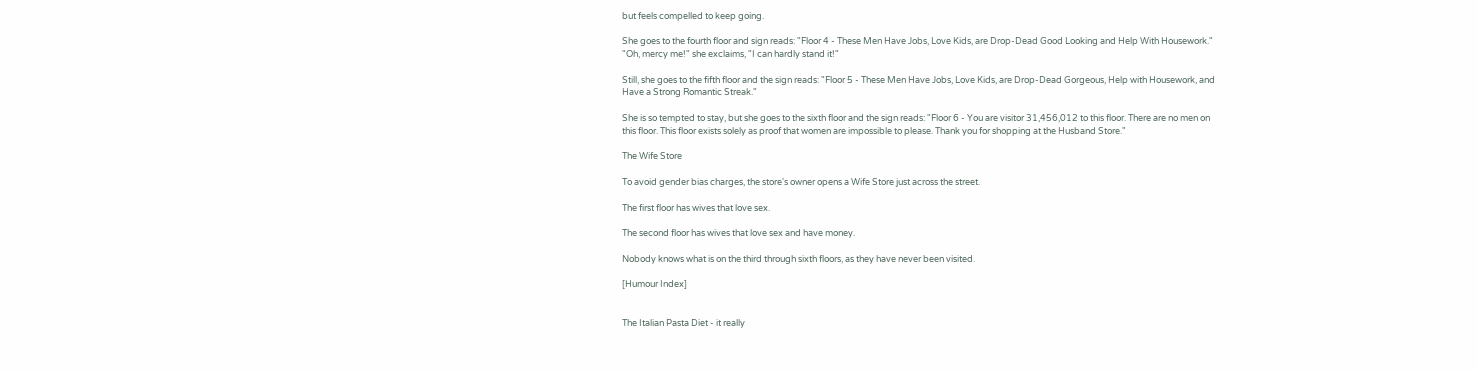but feels compelled to keep going.

She goes to the fourth floor and sign reads: "Floor 4 - These Men Have Jobs, Love Kids, are Drop-Dead Good Looking and Help With Housework." "Oh, mercy me!" she exclaims, "I can hardly stand it!"

Still, she goes to the fifth floor and the sign reads: "Floor 5 - These Men Have Jobs, Love Kids, are Drop-Dead Gorgeous, Help with Housework, and Have a Strong Romantic Streak."

She is so tempted to stay, but she goes to the sixth floor and the sign reads: "Floor 6 - You are visitor 31,456,012 to this floor. There are no men on this floor. This floor exists solely as proof that women are impossible to please. Thank you for shopping at the Husband Store."

The Wife Store

To avoid gender bias charges, the store's owner opens a Wife Store just across the street.

The first floor has wives that love sex.

The second floor has wives that love sex and have money.

Nobody knows what is on the third through sixth floors, as they have never been visited.

[Humour Index]


The Italian Pasta Diet - it really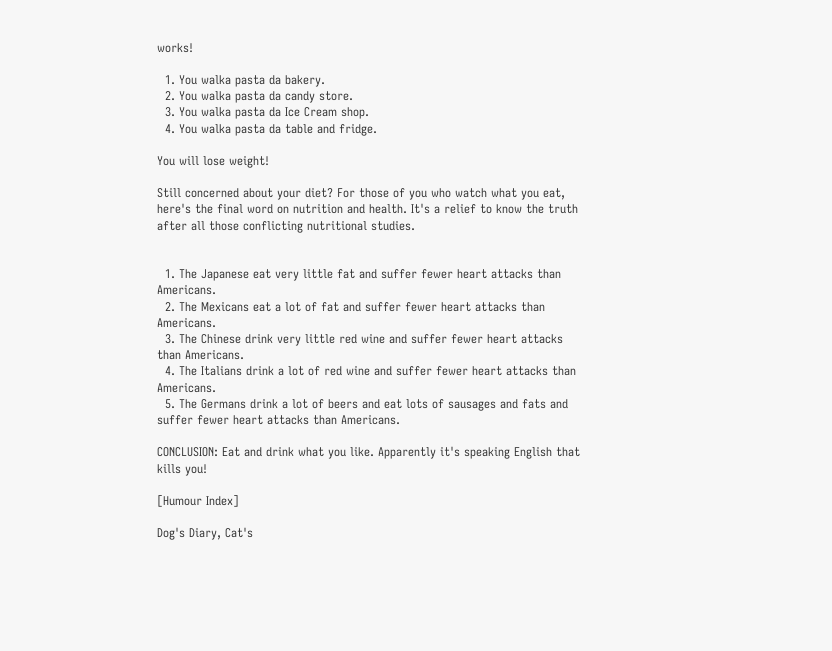works!

  1. You walka pasta da bakery.
  2. You walka pasta da candy store.
  3. You walka pasta da Ice Cream shop.
  4. You walka pasta da table and fridge.

You will lose weight!

Still concerned about your diet? For those of you who watch what you eat, here's the final word on nutrition and health. It's a relief to know the truth after all those conflicting nutritional studies.


  1. The Japanese eat very little fat and suffer fewer heart attacks than Americans.
  2. The Mexicans eat a lot of fat and suffer fewer heart attacks than Americans.
  3. The Chinese drink very little red wine and suffer fewer heart attacks than Americans.
  4. The Italians drink a lot of red wine and suffer fewer heart attacks than Americans.
  5. The Germans drink a lot of beers and eat lots of sausages and fats and suffer fewer heart attacks than Americans.

CONCLUSION: Eat and drink what you like. Apparently it's speaking English that kills you!

[Humour Index]

Dog's Diary, Cat's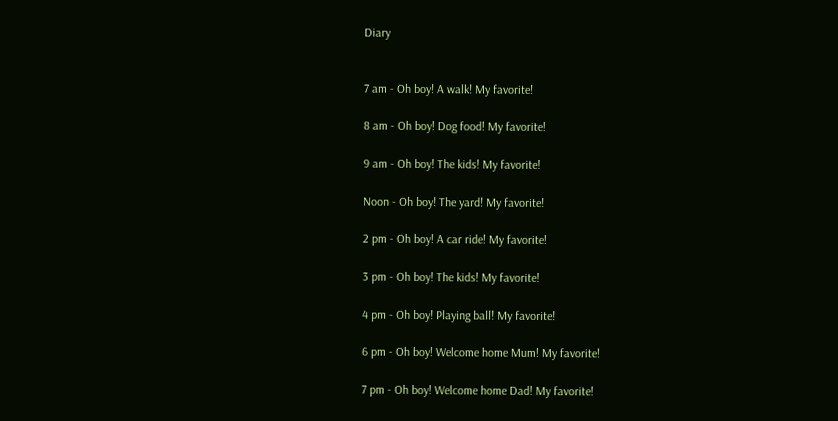Diary


7 am - Oh boy! A walk! My favorite!

8 am - Oh boy! Dog food! My favorite!

9 am - Oh boy! The kids! My favorite!

Noon - Oh boy! The yard! My favorite!

2 pm - Oh boy! A car ride! My favorite!

3 pm - Oh boy! The kids! My favorite!

4 pm - Oh boy! Playing ball! My favorite!

6 pm - Oh boy! Welcome home Mum! My favorite!

7 pm - Oh boy! Welcome home Dad! My favorite!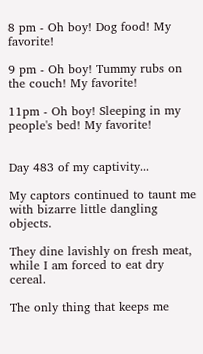8 pm - Oh boy! Dog food! My favorite!

9 pm - Oh boy! Tummy rubs on the couch! My favorite!

11pm - Oh boy! Sleeping in my people's bed! My favorite!


Day 483 of my captivity...

My captors continued to taunt me with bizarre little dangling objects.

They dine lavishly on fresh meat, while I am forced to eat dry cereal.

The only thing that keeps me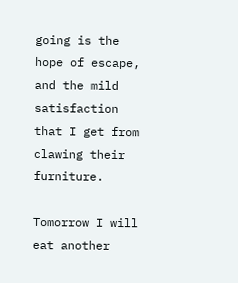going is the hope of escape, and the mild satisfaction that I get from clawing their furniture.

Tomorrow I will eat another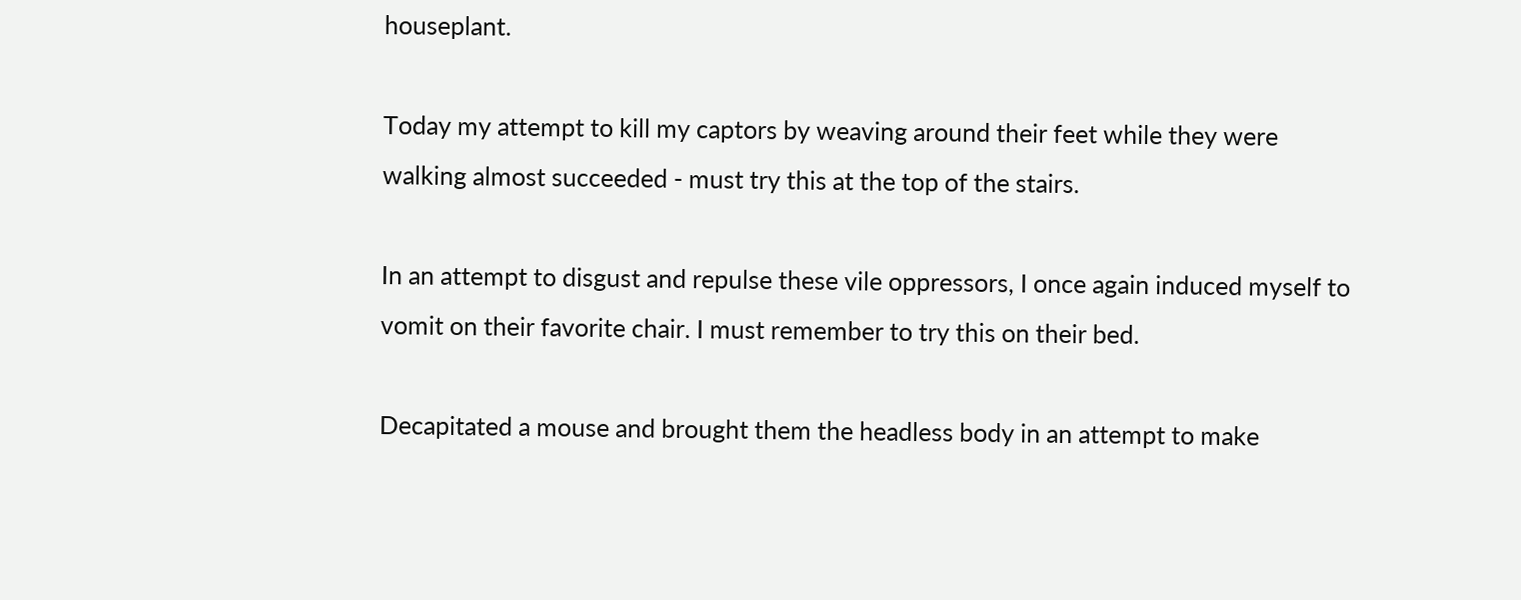houseplant.

Today my attempt to kill my captors by weaving around their feet while they were walking almost succeeded - must try this at the top of the stairs.

In an attempt to disgust and repulse these vile oppressors, I once again induced myself to vomit on their favorite chair. I must remember to try this on their bed.

Decapitated a mouse and brought them the headless body in an attempt to make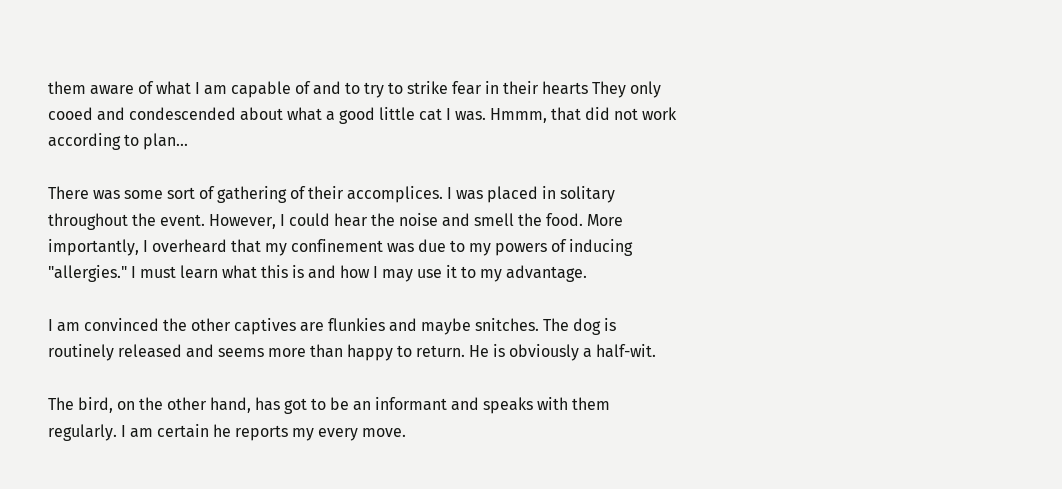them aware of what I am capable of and to try to strike fear in their hearts They only cooed and condescended about what a good little cat I was. Hmmm, that did not work according to plan...

There was some sort of gathering of their accomplices. I was placed in solitary throughout the event. However, I could hear the noise and smell the food. More importantly, I overheard that my confinement was due to my powers of inducing "allergies." I must learn what this is and how I may use it to my advantage.

I am convinced the other captives are flunkies and maybe snitches. The dog is routinely released and seems more than happy to return. He is obviously a half-wit.

The bird, on the other hand, has got to be an informant and speaks with them regularly. I am certain he reports my every move.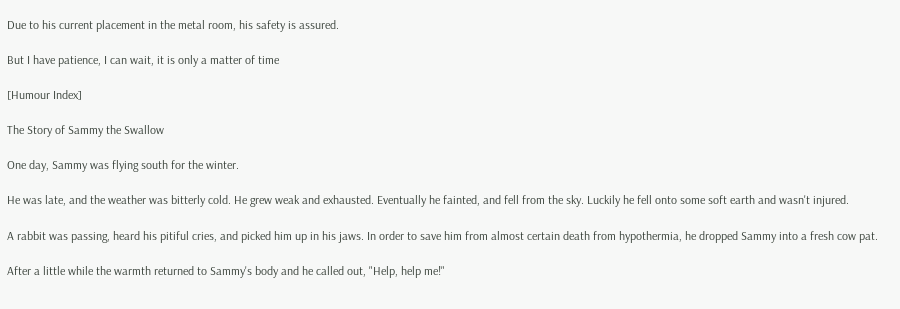Due to his current placement in the metal room, his safety is assured.

But I have patience, I can wait, it is only a matter of time

[Humour Index]

The Story of Sammy the Swallow

One day, Sammy was flying south for the winter.

He was late, and the weather was bitterly cold. He grew weak and exhausted. Eventually he fainted, and fell from the sky. Luckily he fell onto some soft earth and wasn't injured.

A rabbit was passing, heard his pitiful cries, and picked him up in his jaws. In order to save him from almost certain death from hypothermia, he dropped Sammy into a fresh cow pat.

After a little while the warmth returned to Sammy's body and he called out, "Help, help me!"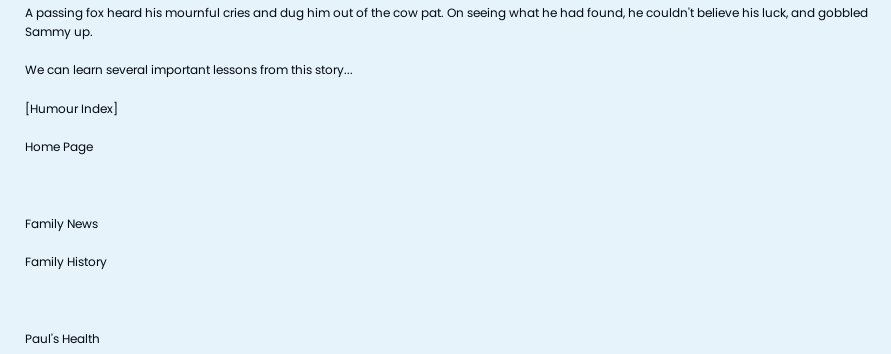A passing fox heard his mournful cries and dug him out of the cow pat. On seeing what he had found, he couldn't believe his luck, and gobbled Sammy up.

We can learn several important lessons from this story...

[Humour Index]

Home Page



Family News

Family History



Paul's Health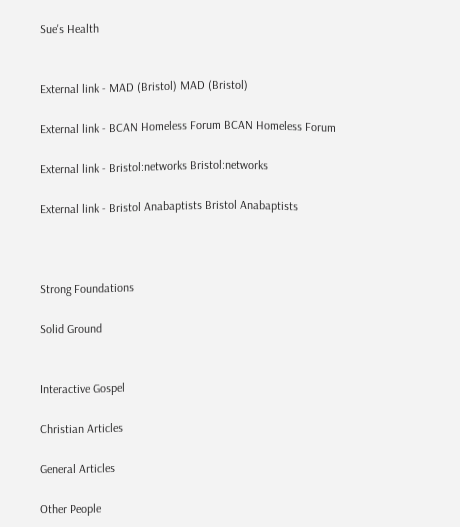Sue's Health


External link - MAD (Bristol) MAD (Bristol)

External link - BCAN Homeless Forum BCAN Homeless Forum

External link - Bristol:networks Bristol:networks

External link - Bristol Anabaptists Bristol Anabaptists



Strong Foundations

Solid Ground


Interactive Gospel

Christian Articles

General Articles

Other People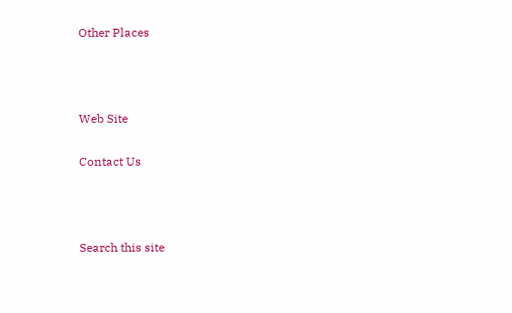Other Places



Web Site

Contact Us



Search this site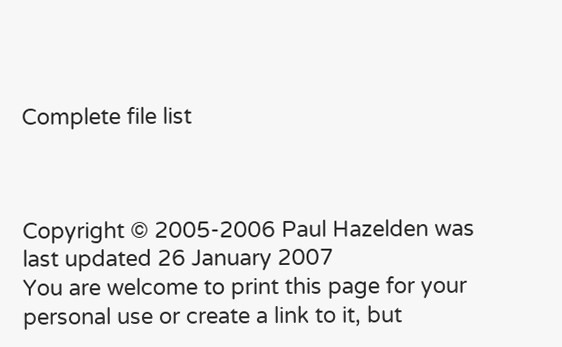Complete file list



Copyright © 2005-2006 Paul Hazelden was last updated 26 January 2007
You are welcome to print this page for your personal use or create a link to it, but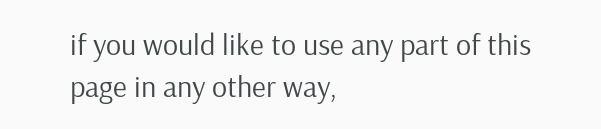if you would like to use any part of this page in any other way,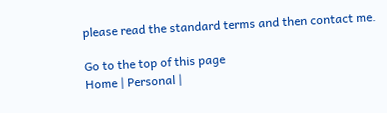please read the standard terms and then contact me.

Go to the top of this page
Home | Personal |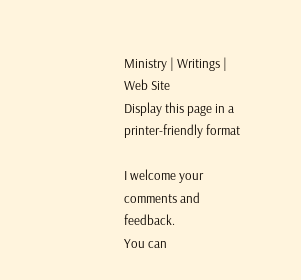Ministry | Writings | Web Site
Display this page in a printer-friendly format

I welcome your comments and feedback.
You can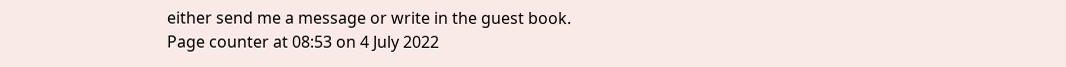either send me a message or write in the guest book.
Page counter at 08:53 on 4 July 2022